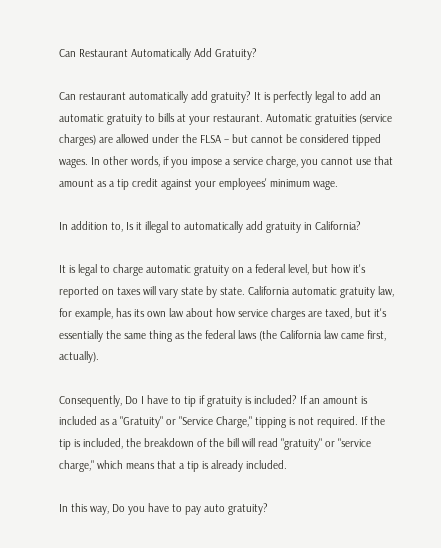Can Restaurant Automatically Add Gratuity?

Can restaurant automatically add gratuity? It is perfectly legal to add an automatic gratuity to bills at your restaurant. Automatic gratuities (service charges) are allowed under the FLSA – but cannot be considered tipped wages. In other words, if you impose a service charge, you cannot use that amount as a tip credit against your employees' minimum wage.

In addition to, Is it illegal to automatically add gratuity in California?

It is legal to charge automatic gratuity on a federal level, but how it's reported on taxes will vary state by state. California automatic gratuity law, for example, has its own law about how service charges are taxed, but it's essentially the same thing as the federal laws (the California law came first, actually).

Consequently, Do I have to tip if gratuity is included? If an amount is included as a "Gratuity" or "Service Charge," tipping is not required. If the tip is included, the breakdown of the bill will read "gratuity" or "service charge," which means that a tip is already included.

In this way, Do you have to pay auto gratuity?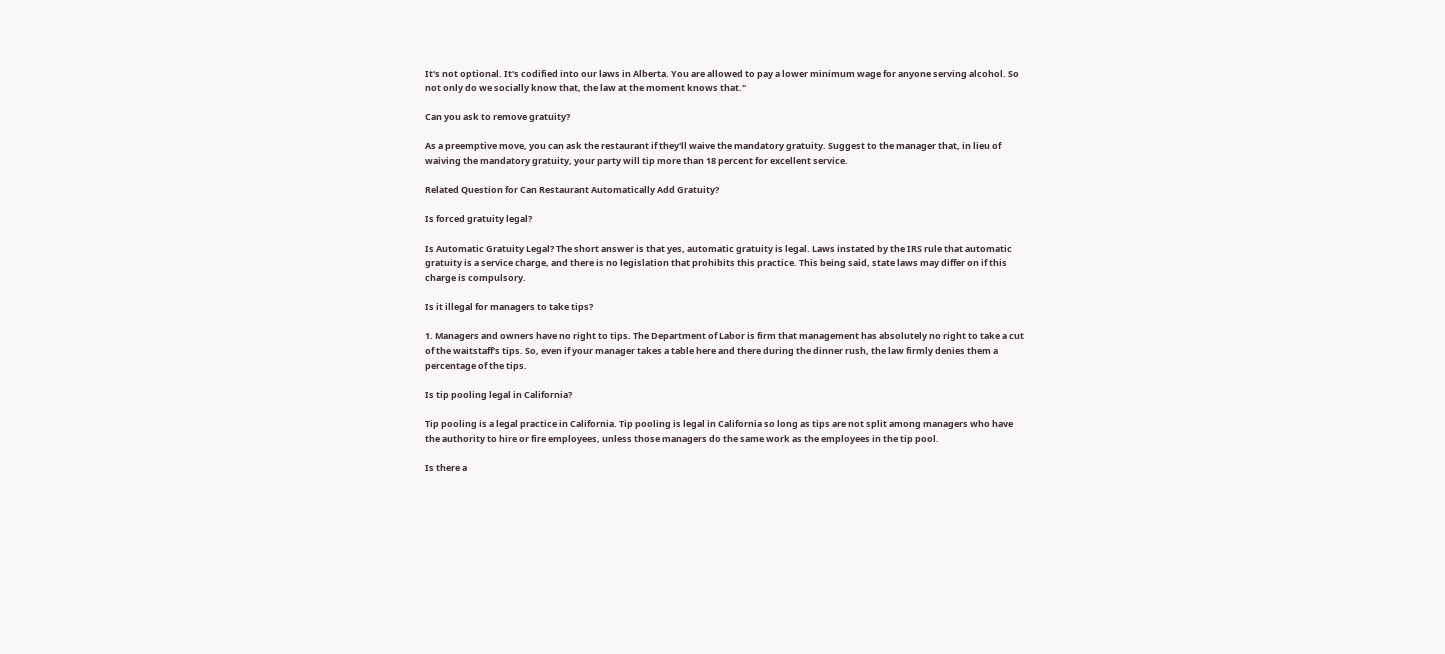It's not optional. It's codified into our laws in Alberta. You are allowed to pay a lower minimum wage for anyone serving alcohol. So not only do we socially know that, the law at the moment knows that."

Can you ask to remove gratuity?

As a preemptive move, you can ask the restaurant if they'll waive the mandatory gratuity. Suggest to the manager that, in lieu of waiving the mandatory gratuity, your party will tip more than 18 percent for excellent service.

Related Question for Can Restaurant Automatically Add Gratuity?

Is forced gratuity legal?

Is Automatic Gratuity Legal? The short answer is that yes, automatic gratuity is legal. Laws instated by the IRS rule that automatic gratuity is a service charge, and there is no legislation that prohibits this practice. This being said, state laws may differ on if this charge is compulsory.

Is it illegal for managers to take tips?

1. Managers and owners have no right to tips. The Department of Labor is firm that management has absolutely no right to take a cut of the waitstaff's tips. So, even if your manager takes a table here and there during the dinner rush, the law firmly denies them a percentage of the tips.

Is tip pooling legal in California?

Tip pooling is a legal practice in California. Tip pooling is legal in California so long as tips are not split among managers who have the authority to hire or fire employees, unless those managers do the same work as the employees in the tip pool.

Is there a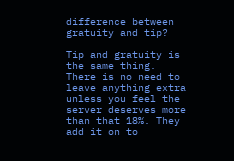difference between gratuity and tip?

Tip and gratuity is the same thing. There is no need to leave anything extra unless you feel the server deserves more than that 18%. They add it on to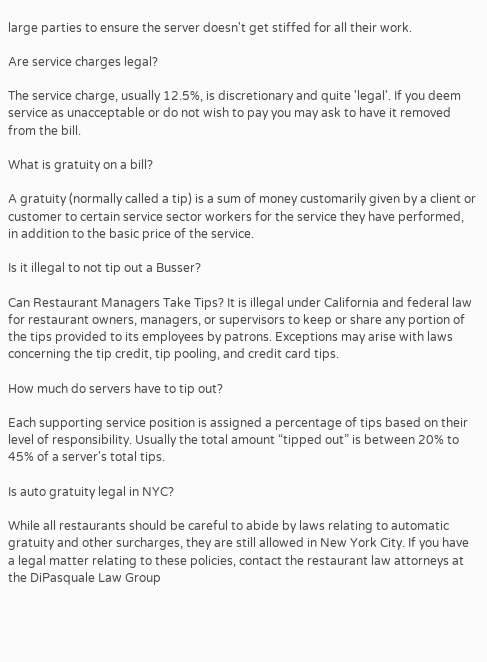large parties to ensure the server doesn't get stiffed for all their work.

Are service charges legal?

The service charge, usually 12.5%, is discretionary and quite 'legal'. If you deem service as unacceptable or do not wish to pay you may ask to have it removed from the bill.

What is gratuity on a bill?

A gratuity (normally called a tip) is a sum of money customarily given by a client or customer to certain service sector workers for the service they have performed, in addition to the basic price of the service.

Is it illegal to not tip out a Busser?

Can Restaurant Managers Take Tips? It is illegal under California and federal law for restaurant owners, managers, or supervisors to keep or share any portion of the tips provided to its employees by patrons. Exceptions may arise with laws concerning the tip credit, tip pooling, and credit card tips.

How much do servers have to tip out?

Each supporting service position is assigned a percentage of tips based on their level of responsibility. Usually the total amount “tipped out” is between 20% to 45% of a server's total tips.

Is auto gratuity legal in NYC?

While all restaurants should be careful to abide by laws relating to automatic gratuity and other surcharges, they are still allowed in New York City. If you have a legal matter relating to these policies, contact the restaurant law attorneys at the DiPasquale Law Group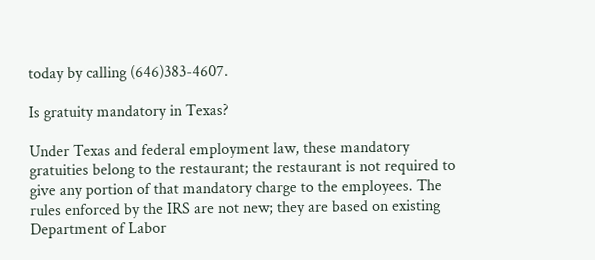today by calling (646)383-4607.

Is gratuity mandatory in Texas?

Under Texas and federal employment law, these mandatory gratuities belong to the restaurant; the restaurant is not required to give any portion of that mandatory charge to the employees. The rules enforced by the IRS are not new; they are based on existing Department of Labor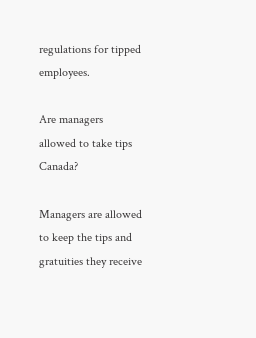regulations for tipped employees.

Are managers allowed to take tips Canada?

Managers are allowed to keep the tips and gratuities they receive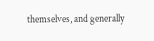themselves, and generally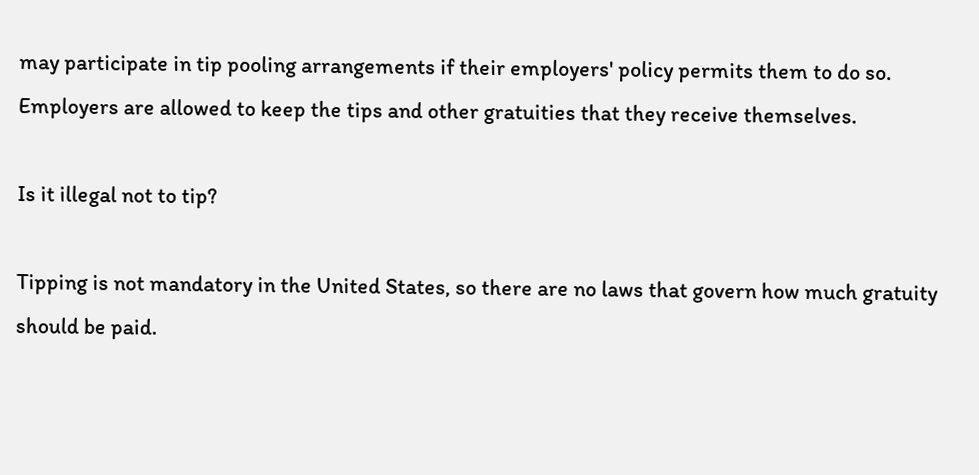may participate in tip pooling arrangements if their employers' policy permits them to do so. Employers are allowed to keep the tips and other gratuities that they receive themselves.

Is it illegal not to tip?

Tipping is not mandatory in the United States, so there are no laws that govern how much gratuity should be paid.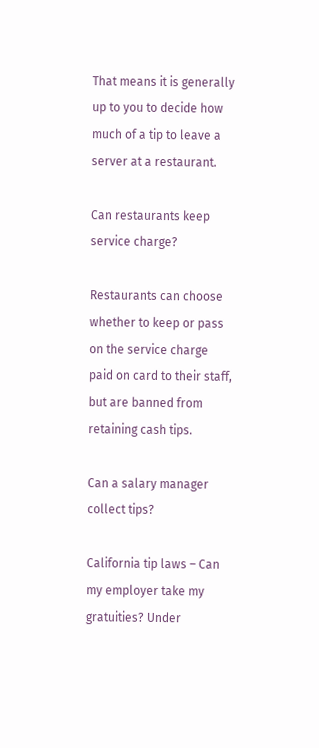That means it is generally up to you to decide how much of a tip to leave a server at a restaurant.

Can restaurants keep service charge?

Restaurants can choose whether to keep or pass on the service charge paid on card to their staff, but are banned from retaining cash tips.

Can a salary manager collect tips?

California tip laws – Can my employer take my gratuities? Under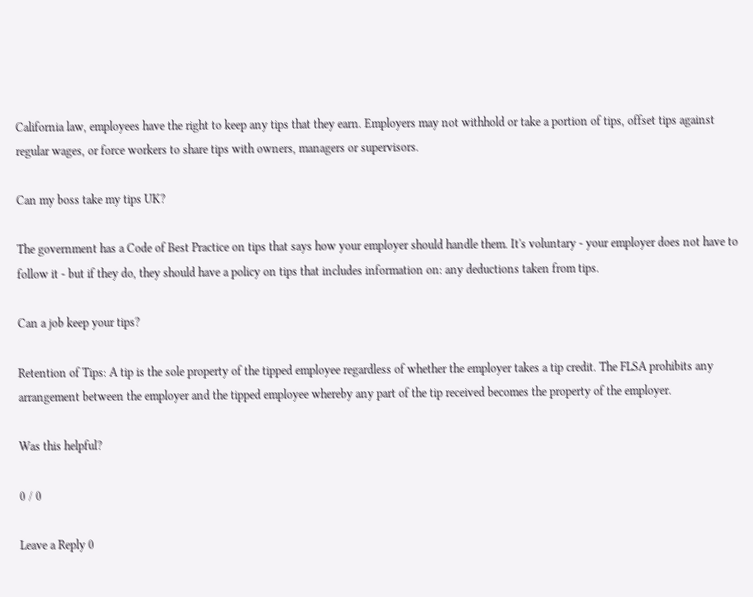California law, employees have the right to keep any tips that they earn. Employers may not withhold or take a portion of tips, offset tips against regular wages, or force workers to share tips with owners, managers or supervisors.

Can my boss take my tips UK?

The government has a Code of Best Practice on tips that says how your employer should handle them. It's voluntary - your employer does not have to follow it - but if they do, they should have a policy on tips that includes information on: any deductions taken from tips.

Can a job keep your tips?

Retention of Tips: A tip is the sole property of the tipped employee regardless of whether the employer takes a tip credit. The FLSA prohibits any arrangement between the employer and the tipped employee whereby any part of the tip received becomes the property of the employer.

Was this helpful?

0 / 0

Leave a Reply 0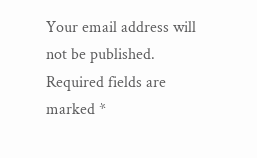Your email address will not be published. Required fields are marked *